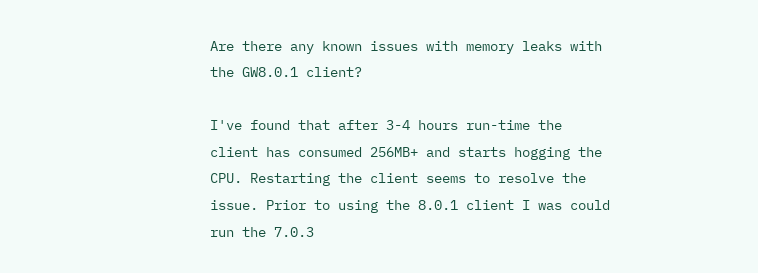Are there any known issues with memory leaks with the GW8.0.1 client?

I've found that after 3-4 hours run-time the client has consumed 256MB+ and starts hogging the CPU. Restarting the client seems to resolve the issue. Prior to using the 8.0.1 client I was could run the 7.0.3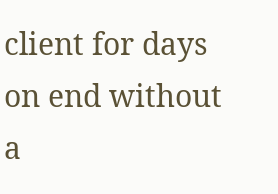client for days on end without a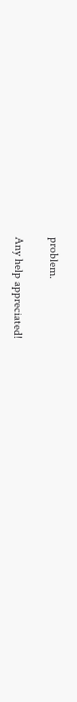problem.

Any help appreciated!